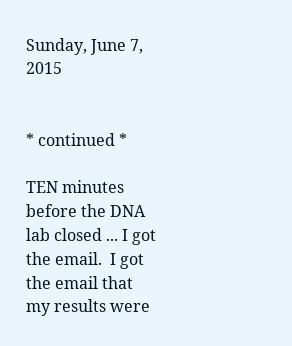Sunday, June 7, 2015


* continued *

TEN minutes before the DNA lab closed ... I got the email.  I got the email that my results were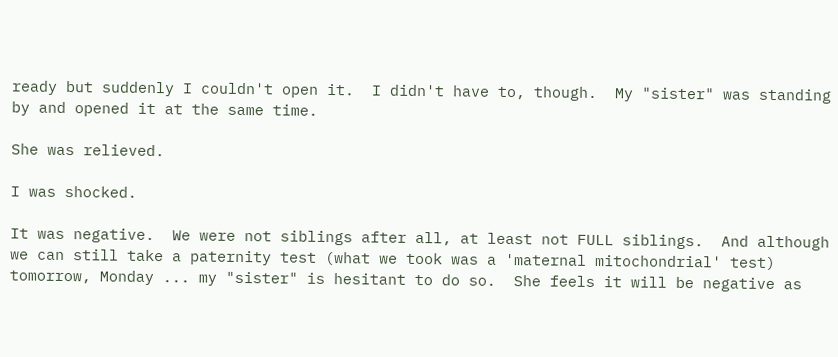ready but suddenly I couldn't open it.  I didn't have to, though.  My "sister" was standing by and opened it at the same time.

She was relieved.

I was shocked.

It was negative.  We were not siblings after all, at least not FULL siblings.  And although we can still take a paternity test (what we took was a 'maternal mitochondrial' test) tomorrow, Monday ... my "sister" is hesitant to do so.  She feels it will be negative as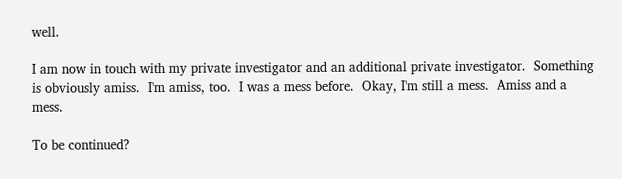well.

I am now in touch with my private investigator and an additional private investigator.  Something is obviously amiss.  I'm amiss, too.  I was a mess before.  Okay, I'm still a mess.  Amiss and a mess.

To be continued?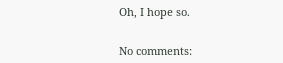Oh, I hope so.


No comments: